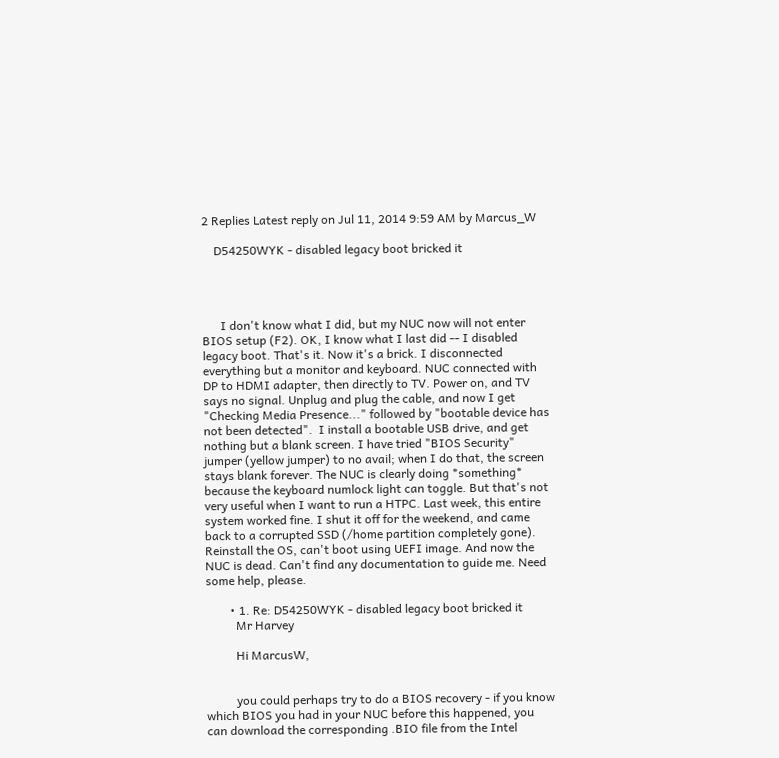2 Replies Latest reply on Jul 11, 2014 9:59 AM by Marcus_W

    D54250WYK - disabled legacy boot bricked it




      I don't know what I did, but my NUC now will not enter BIOS setup (F2). OK, I know what I last did -- I disabled legacy boot. That's it. Now it's a brick. I disconnected everything but a monitor and keyboard. NUC connected with DP to HDMI adapter, then directly to TV. Power on, and TV says no signal. Unplug and plug the cable, and now I get "Checking Media Presence..." followed by "bootable device has not been detected".  I install a bootable USB drive, and get nothing but a blank screen. I have tried "BIOS Security" jumper (yellow jumper) to no avail; when I do that, the screen stays blank forever. The NUC is clearly doing *something* because the keyboard numlock light can toggle. But that's not very useful when I want to run a HTPC. Last week, this entire system worked fine. I shut it off for the weekend, and came back to a corrupted SSD (/home partition completely gone). Reinstall the OS, can't boot using UEFI image. And now the NUC is dead. Can't find any documentation to guide me. Need some help, please.

        • 1. Re: D54250WYK - disabled legacy boot bricked it
          Mr Harvey

          Hi MarcusW,


          you could perhaps try to do a BIOS recovery - if you know which BIOS you had in your NUC before this happened, you can download the corresponding .BIO file from the Intel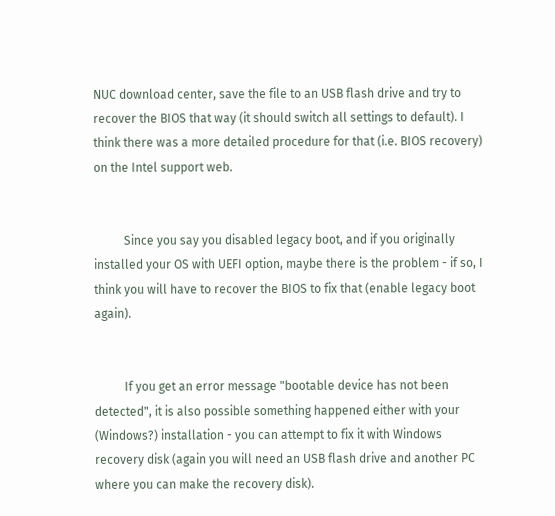NUC download center, save the file to an USB flash drive and try to recover the BIOS that way (it should switch all settings to default). I think there was a more detailed procedure for that (i.e. BIOS recovery) on the Intel support web.


          Since you say you disabled legacy boot, and if you originally installed your OS with UEFI option, maybe there is the problem - if so, I think you will have to recover the BIOS to fix that (enable legacy boot again).


          If you get an error message "bootable device has not been detected", it is also possible something happened either with your (Windows?) installation - you can attempt to fix it with Windows recovery disk (again you will need an USB flash drive and another PC where you can make the recovery disk).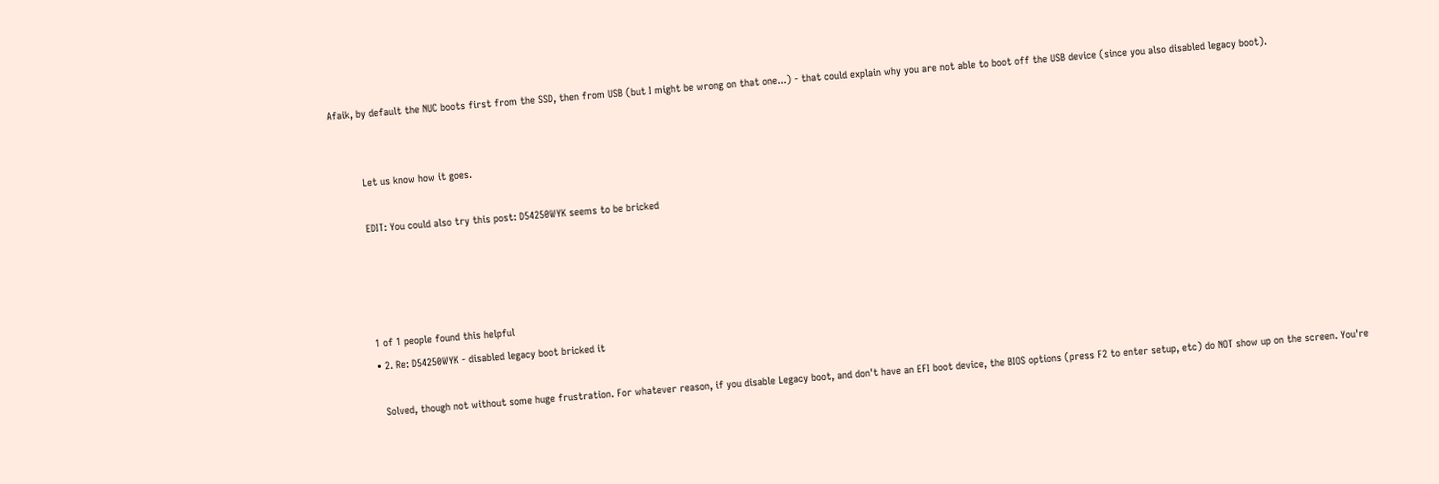Afaik, by default the NUC boots first from the SSD, then from USB (but I might be wrong on that one...) - that could explain why you are not able to boot off the USB device (since you also disabled legacy boot).


          Let us know how it goes.

          EDIT: You could also try this post: D54250WYK seems to be bricked




          1 of 1 people found this helpful
          • 2. Re: D54250WYK - disabled legacy boot bricked it

            Solved, though not without some huge frustration. For whatever reason, if you disable Legacy boot, and don't have an EFI boot device, the BIOS options (press F2 to enter setup, etc) do NOT show up on the screen. You're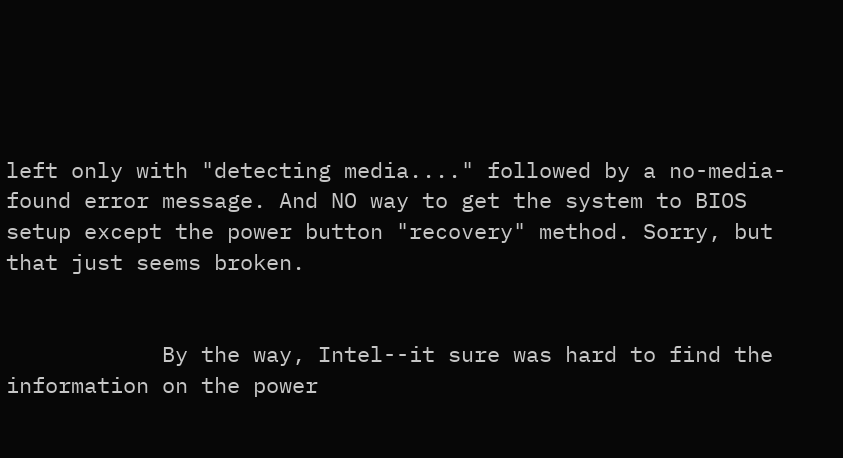left only with "detecting media...." followed by a no-media-found error message. And NO way to get the system to BIOS setup except the power button "recovery" method. Sorry, but that just seems broken.


            By the way, Intel--it sure was hard to find the information on the power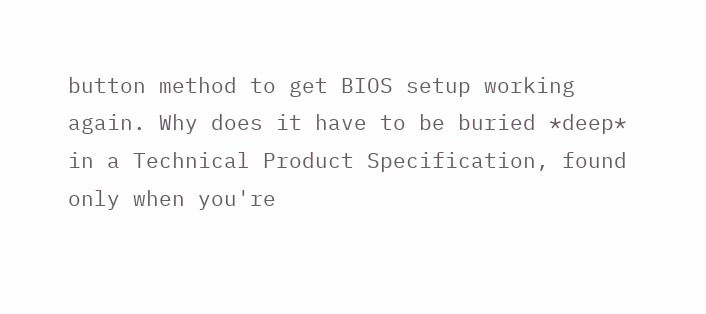button method to get BIOS setup working again. Why does it have to be buried *deep* in a Technical Product Specification, found only when you're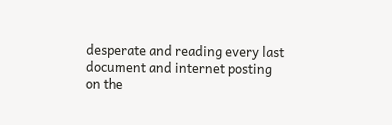desperate and reading every last document and internet posting on the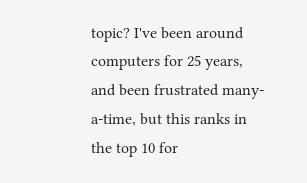topic? I've been around computers for 25 years, and been frustrated many-a-time, but this ranks in the top 10 for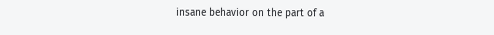insane behavior on the part of a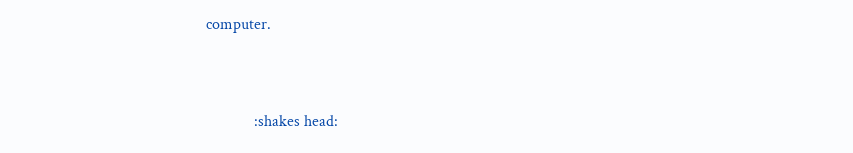computer.


            :shakes head: